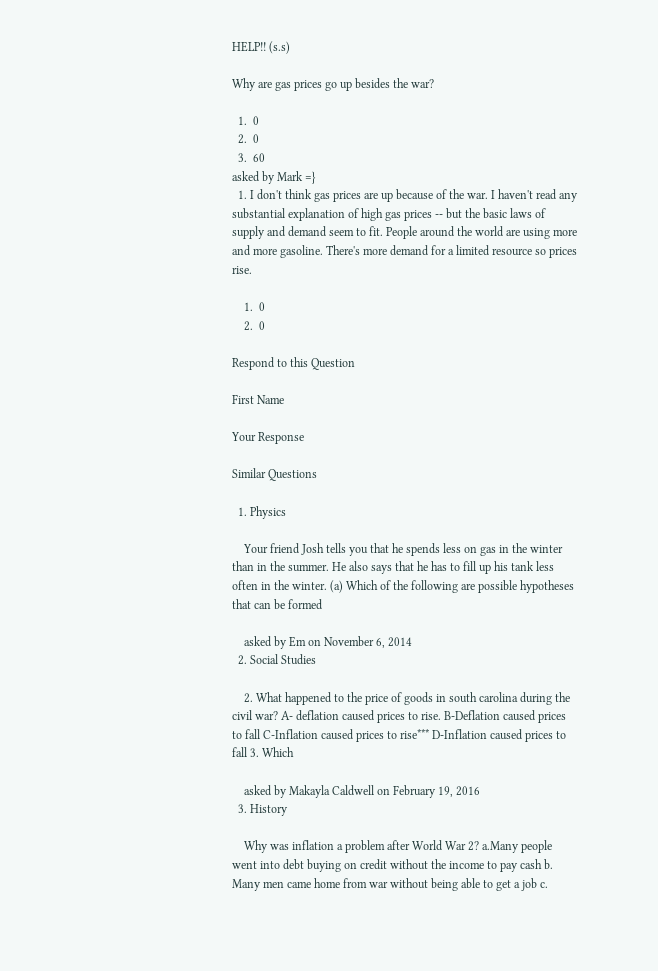HELP!! (s.s)

Why are gas prices go up besides the war?

  1.  0
  2.  0
  3.  60
asked by Mark =}
  1. I don't think gas prices are up because of the war. I haven't read any substantial explanation of high gas prices -- but the basic laws of supply and demand seem to fit. People around the world are using more and more gasoline. There's more demand for a limited resource so prices rise.

    1.  0
    2.  0

Respond to this Question

First Name

Your Response

Similar Questions

  1. Physics

    Your friend Josh tells you that he spends less on gas in the winter than in the summer. He also says that he has to fill up his tank less often in the winter. (a) Which of the following are possible hypotheses that can be formed

    asked by Em on November 6, 2014
  2. Social Studies

    2. What happened to the price of goods in south carolina during the civil war? A- deflation caused prices to rise. B-Deflation caused prices to fall C-Inflation caused prices to rise*** D-Inflation caused prices to fall 3. Which

    asked by Makayla Caldwell on February 19, 2016
  3. History

    Why was inflation a problem after World War 2? a.Many people went into debt buying on credit without the income to pay cash b. Many men came home from war without being able to get a job c.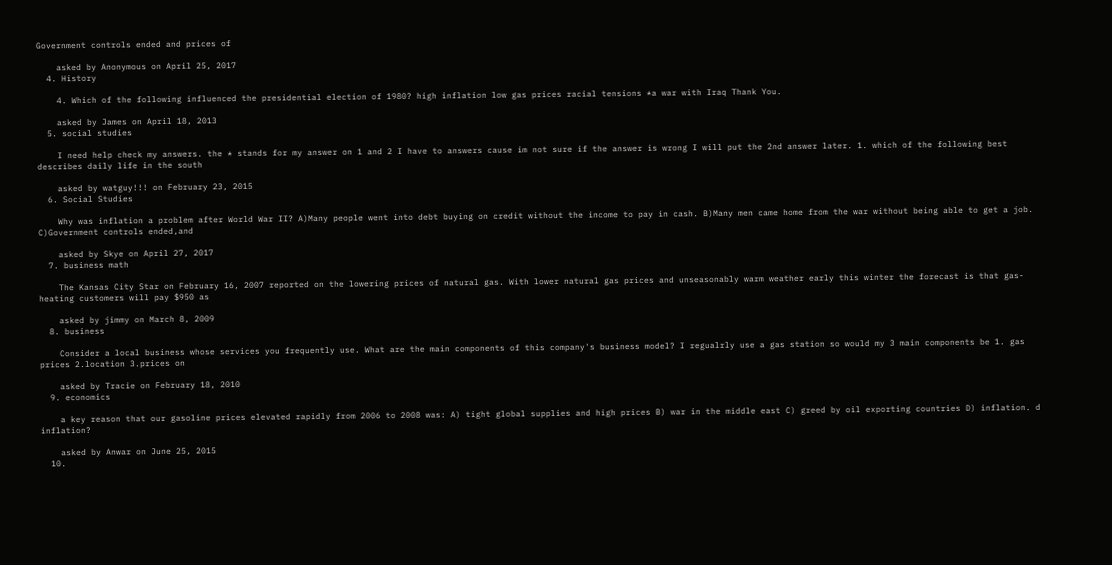Government controls ended and prices of

    asked by Anonymous on April 25, 2017
  4. History

    4. Which of the following influenced the presidential election of 1980? high inflation low gas prices racial tensions *a war with Iraq Thank You.

    asked by James on April 18, 2013
  5. social studies

    I need help check my answers. the * stands for my answer on 1 and 2 I have to answers cause im not sure if the answer is wrong I will put the 2nd answer later. 1. which of the following best describes daily life in the south

    asked by watguy!!! on February 23, 2015
  6. Social Studies

    Why was inflation a problem after World War II? A)Many people went into debt buying on credit without the income to pay in cash. B)Many men came home from the war without being able to get a job. C)Government controls ended,and

    asked by Skye on April 27, 2017
  7. business math

    The Kansas City Star on February 16, 2007 reported on the lowering prices of natural gas. With lower natural gas prices and unseasonably warm weather early this winter the forecast is that gas-heating customers will pay $950 as

    asked by jimmy on March 8, 2009
  8. business

    Consider a local business whose services you frequently use. What are the main components of this company's business model? I regualrly use a gas station so would my 3 main components be 1. gas prices 2.location 3.prices on

    asked by Tracie on February 18, 2010
  9. economics

    a key reason that our gasoline prices elevated rapidly from 2006 to 2008 was: A) tight global supplies and high prices B) war in the middle east C) greed by oil exporting countries D) inflation. d inflation?

    asked by Anwar on June 25, 2015
  10.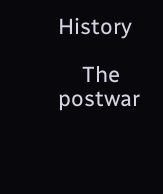History

    The postwar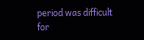period was difficult for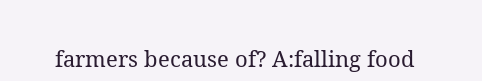farmers because of? A:falling food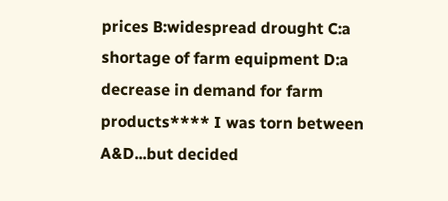prices B:widespread drought C:a shortage of farm equipment D:a decrease in demand for farm products**** I was torn between A&D...but decided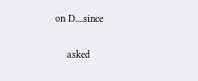on D....since

    asked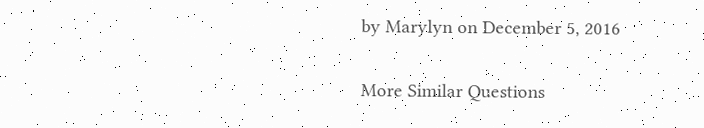by Marylyn on December 5, 2016

More Similar Questions